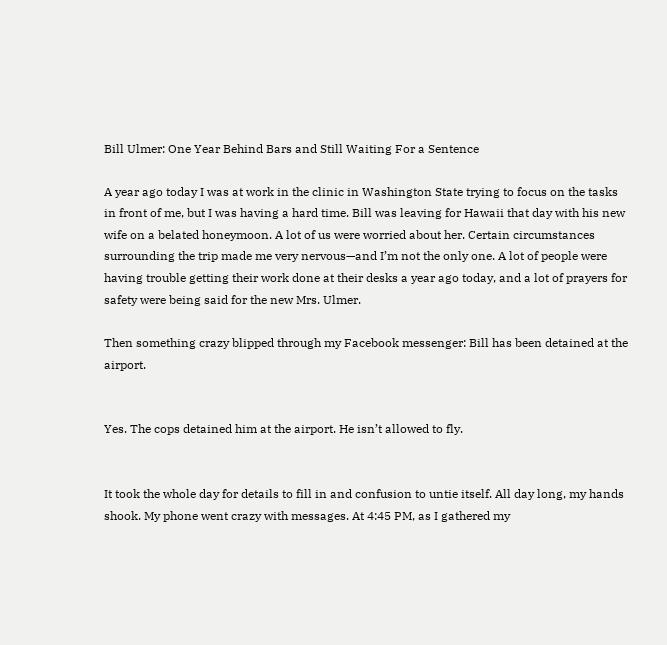Bill Ulmer: One Year Behind Bars and Still Waiting For a Sentence

A year ago today I was at work in the clinic in Washington State trying to focus on the tasks in front of me, but I was having a hard time. Bill was leaving for Hawaii that day with his new wife on a belated honeymoon. A lot of us were worried about her. Certain circumstances surrounding the trip made me very nervous—and I’m not the only one. A lot of people were having trouble getting their work done at their desks a year ago today, and a lot of prayers for safety were being said for the new Mrs. Ulmer.

Then something crazy blipped through my Facebook messenger: Bill has been detained at the airport.


Yes. The cops detained him at the airport. He isn’t allowed to fly.


It took the whole day for details to fill in and confusion to untie itself. All day long, my hands shook. My phone went crazy with messages. At 4:45 PM, as I gathered my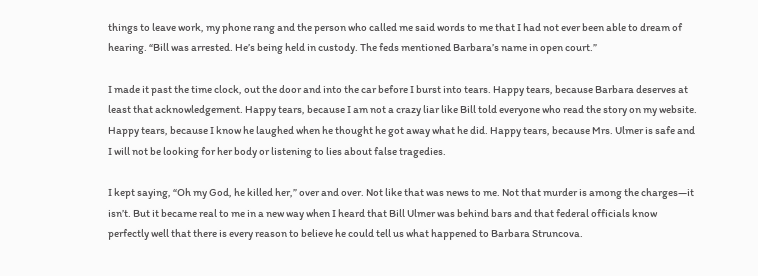things to leave work, my phone rang and the person who called me said words to me that I had not ever been able to dream of hearing. “Bill was arrested. He’s being held in custody. The feds mentioned Barbara’s name in open court.”

I made it past the time clock, out the door and into the car before I burst into tears. Happy tears, because Barbara deserves at least that acknowledgement. Happy tears, because I am not a crazy liar like Bill told everyone who read the story on my website. Happy tears, because I know he laughed when he thought he got away what he did. Happy tears, because Mrs. Ulmer is safe and I will not be looking for her body or listening to lies about false tragedies.

I kept saying, “Oh my God, he killed her,” over and over. Not like that was news to me. Not that murder is among the charges—it isn’t. But it became real to me in a new way when I heard that Bill Ulmer was behind bars and that federal officials know perfectly well that there is every reason to believe he could tell us what happened to Barbara Struncova.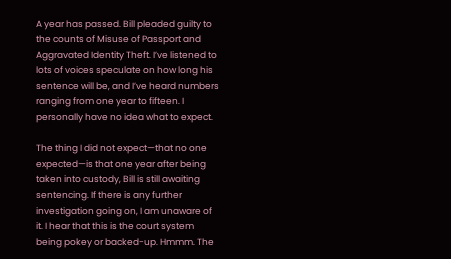A year has passed. Bill pleaded guilty to the counts of Misuse of Passport and Aggravated Identity Theft. I’ve listened to lots of voices speculate on how long his sentence will be, and I’ve heard numbers ranging from one year to fifteen. I personally have no idea what to expect.

The thing I did not expect—that no one expected—is that one year after being taken into custody, Bill is still awaiting sentencing. If there is any further investigation going on, I am unaware of it. I hear that this is the court system being pokey or backed-up. Hmmm. The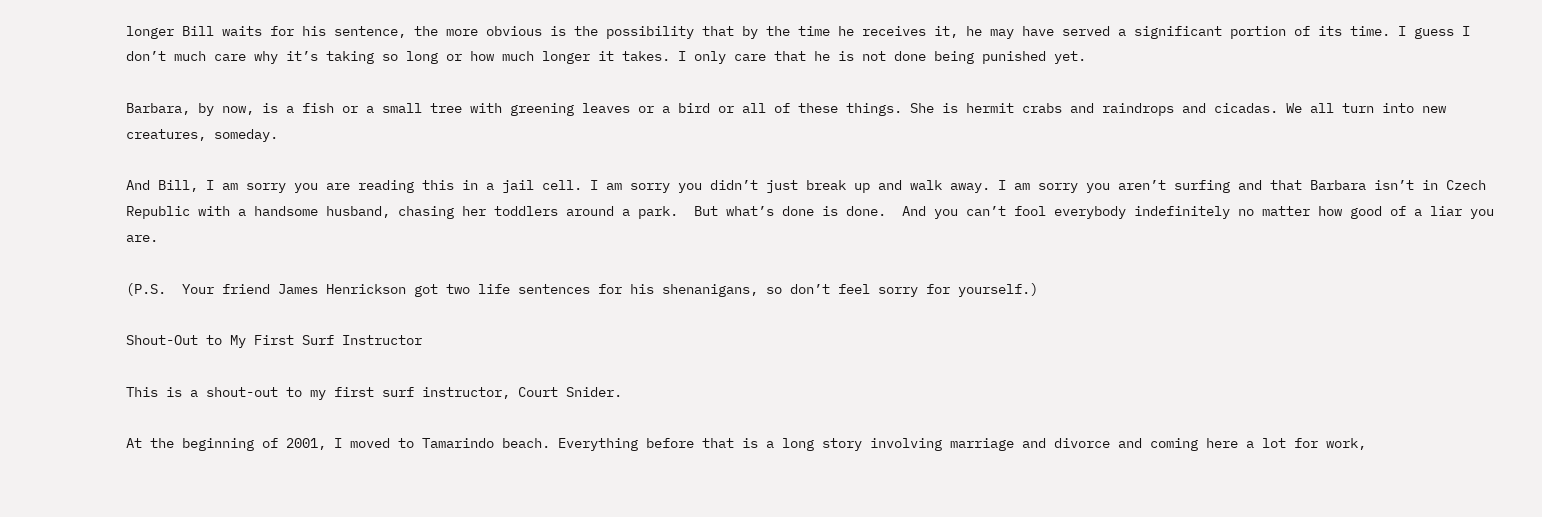longer Bill waits for his sentence, the more obvious is the possibility that by the time he receives it, he may have served a significant portion of its time. I guess I don’t much care why it’s taking so long or how much longer it takes. I only care that he is not done being punished yet.

Barbara, by now, is a fish or a small tree with greening leaves or a bird or all of these things. She is hermit crabs and raindrops and cicadas. We all turn into new creatures, someday.

And Bill, I am sorry you are reading this in a jail cell. I am sorry you didn’t just break up and walk away. I am sorry you aren’t surfing and that Barbara isn’t in Czech Republic with a handsome husband, chasing her toddlers around a park.  But what’s done is done.  And you can’t fool everybody indefinitely no matter how good of a liar you are.

(P.S.  Your friend James Henrickson got two life sentences for his shenanigans, so don’t feel sorry for yourself.)

Shout-Out to My First Surf Instructor

This is a shout-out to my first surf instructor, Court Snider.

At the beginning of 2001, I moved to Tamarindo beach. Everything before that is a long story involving marriage and divorce and coming here a lot for work,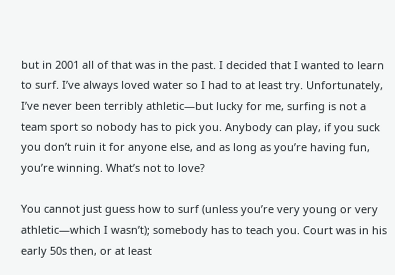but in 2001 all of that was in the past. I decided that I wanted to learn to surf. I’ve always loved water so I had to at least try. Unfortunately, I’ve never been terribly athletic—but lucky for me, surfing is not a team sport so nobody has to pick you. Anybody can play, if you suck you don’t ruin it for anyone else, and as long as you’re having fun, you’re winning. What’s not to love?

You cannot just guess how to surf (unless you’re very young or very athletic—which I wasn’t); somebody has to teach you. Court was in his early 50s then, or at least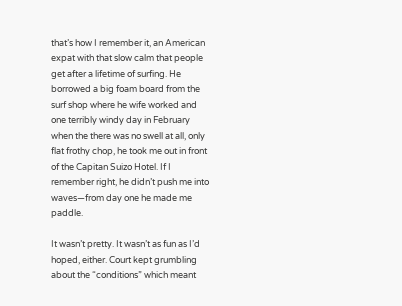that’s how I remember it, an American expat with that slow calm that people get after a lifetime of surfing. He borrowed a big foam board from the surf shop where he wife worked and one terribly windy day in February when the there was no swell at all, only flat frothy chop, he took me out in front of the Capitan Suizo Hotel. If I remember right, he didn’t push me into waves—from day one he made me paddle.

It wasn’t pretty. It wasn’t as fun as I’d hoped, either. Court kept grumbling about the “conditions” which meant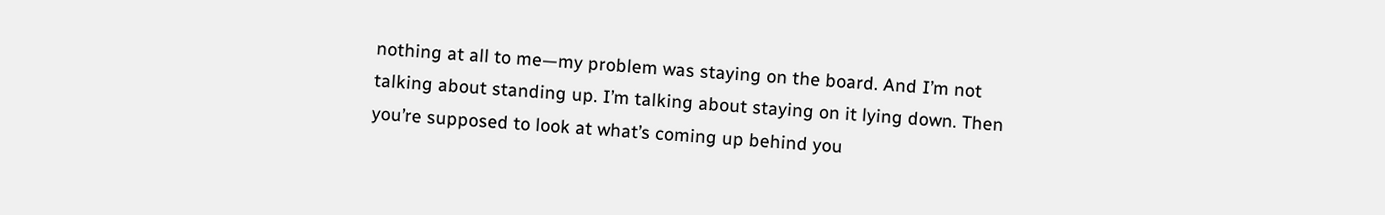nothing at all to me—my problem was staying on the board. And I’m not talking about standing up. I’m talking about staying on it lying down. Then you’re supposed to look at what’s coming up behind you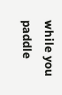while you paddle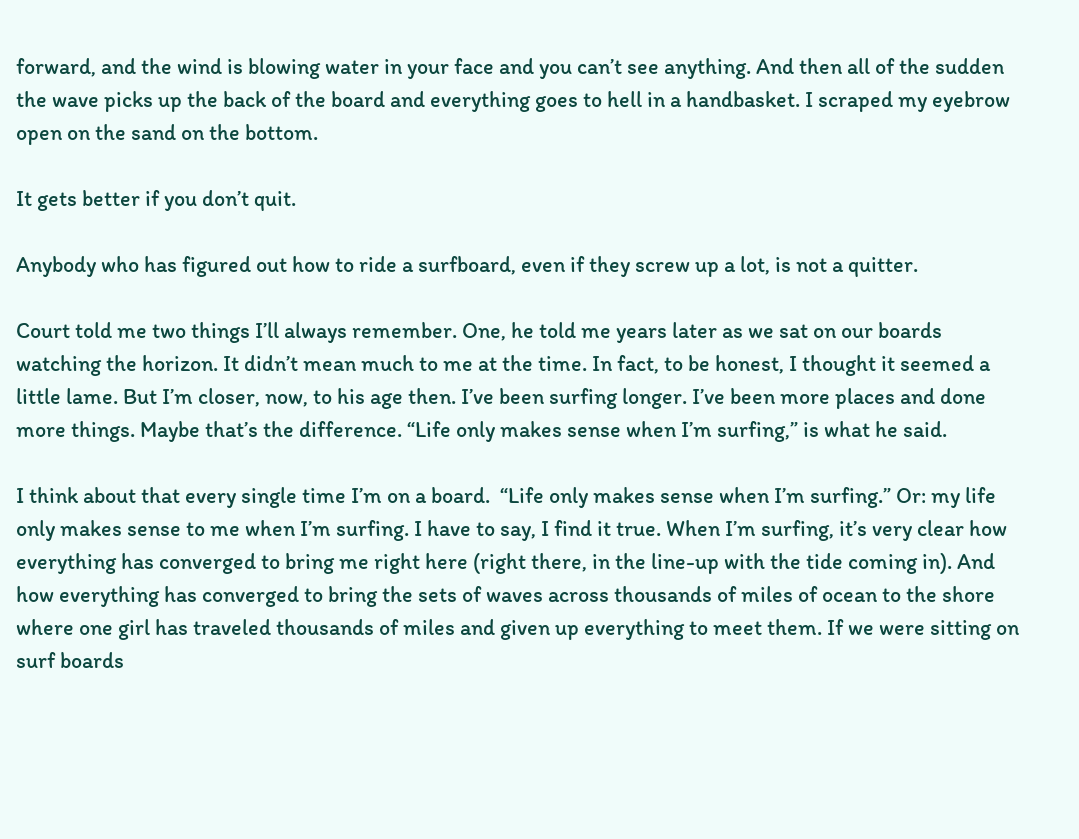forward, and the wind is blowing water in your face and you can’t see anything. And then all of the sudden the wave picks up the back of the board and everything goes to hell in a handbasket. I scraped my eyebrow open on the sand on the bottom.

It gets better if you don’t quit.

Anybody who has figured out how to ride a surfboard, even if they screw up a lot, is not a quitter.

Court told me two things I’ll always remember. One, he told me years later as we sat on our boards watching the horizon. It didn’t mean much to me at the time. In fact, to be honest, I thought it seemed a little lame. But I’m closer, now, to his age then. I’ve been surfing longer. I’ve been more places and done more things. Maybe that’s the difference. “Life only makes sense when I’m surfing,” is what he said.

I think about that every single time I’m on a board.  “Life only makes sense when I’m surfing.” Or: my life only makes sense to me when I’m surfing. I have to say, I find it true. When I’m surfing, it’s very clear how everything has converged to bring me right here (right there, in the line-up with the tide coming in). And how everything has converged to bring the sets of waves across thousands of miles of ocean to the shore where one girl has traveled thousands of miles and given up everything to meet them. If we were sitting on surf boards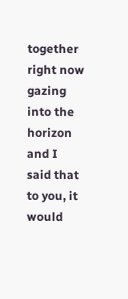together right now gazing into the horizon and I said that to you, it would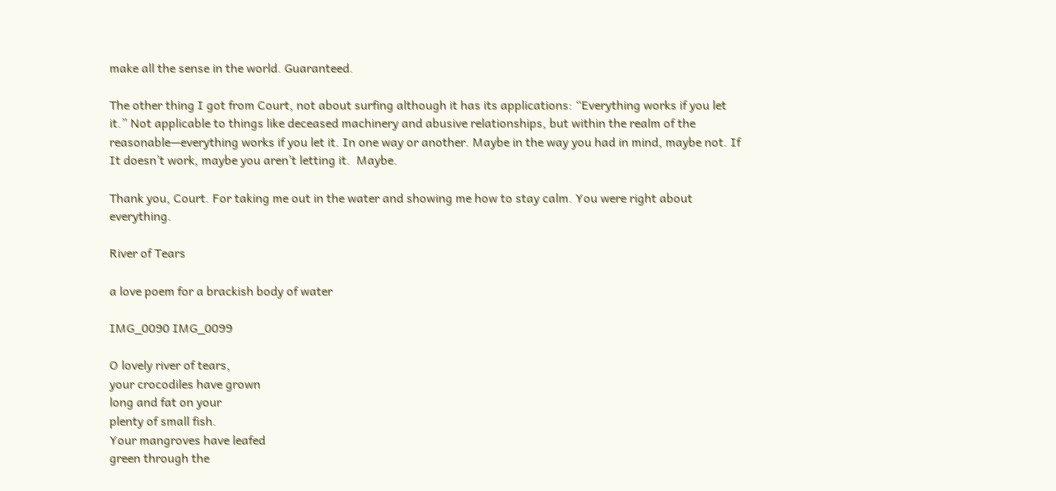make all the sense in the world. Guaranteed.

The other thing I got from Court, not about surfing although it has its applications: “Everything works if you let it.” Not applicable to things like deceased machinery and abusive relationships, but within the realm of the reasonable—everything works if you let it. In one way or another. Maybe in the way you had in mind, maybe not. If It doesn’t work, maybe you aren’t letting it.  Maybe.

Thank you, Court. For taking me out in the water and showing me how to stay calm. You were right about everything.

River of Tears

a love poem for a brackish body of water

IMG_0090 IMG_0099

O lovely river of tears,
your crocodiles have grown
long and fat on your
plenty of small fish.
Your mangroves have leafed
green through the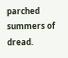parched
summers of dread.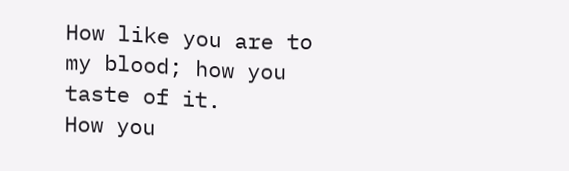How like you are to
my blood; how you
taste of it.
How you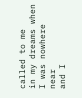called to me
in my dreams when
I was nowhere near
and I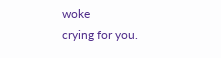woke
crying for you.